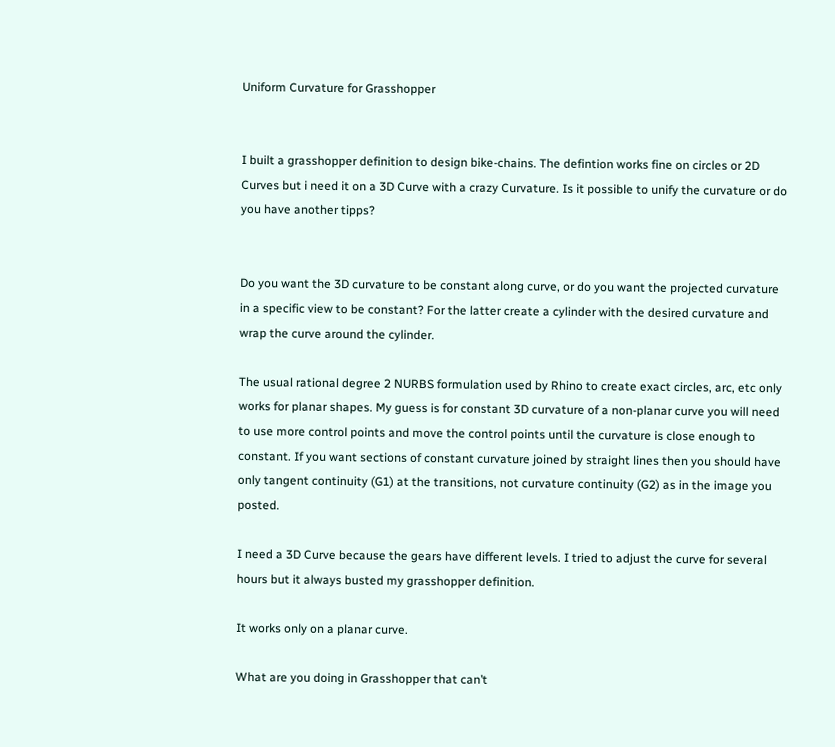Uniform Curvature for Grasshopper


I built a grasshopper definition to design bike-chains. The defintion works fine on circles or 2D Curves but i need it on a 3D Curve with a crazy Curvature. Is it possible to unify the curvature or do you have another tipps?


Do you want the 3D curvature to be constant along curve, or do you want the projected curvature in a specific view to be constant? For the latter create a cylinder with the desired curvature and wrap the curve around the cylinder.

The usual rational degree 2 NURBS formulation used by Rhino to create exact circles, arc, etc only works for planar shapes. My guess is for constant 3D curvature of a non-planar curve you will need to use more control points and move the control points until the curvature is close enough to constant. If you want sections of constant curvature joined by straight lines then you should have only tangent continuity (G1) at the transitions, not curvature continuity (G2) as in the image you posted.

I need a 3D Curve because the gears have different levels. I tried to adjust the curve for several hours but it always busted my grasshopper definition.

It works only on a planar curve.

What are you doing in Grasshopper that can’t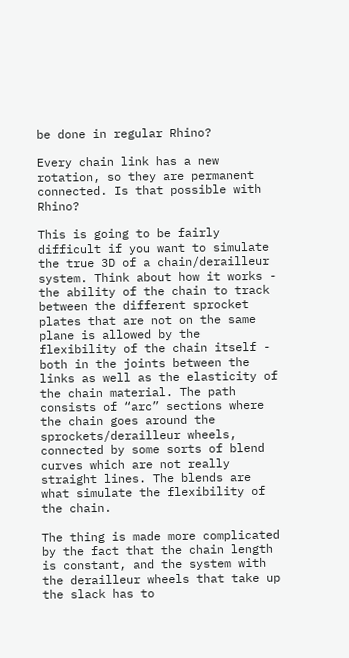be done in regular Rhino?

Every chain link has a new rotation, so they are permanent connected. Is that possible with Rhino?

This is going to be fairly difficult if you want to simulate the true 3D of a chain/derailleur system. Think about how it works - the ability of the chain to track between the different sprocket plates that are not on the same plane is allowed by the flexibility of the chain itself - both in the joints between the links as well as the elasticity of the chain material. The path consists of “arc” sections where the chain goes around the sprockets/derailleur wheels, connected by some sorts of blend curves which are not really straight lines. The blends are what simulate the flexibility of the chain.

The thing is made more complicated by the fact that the chain length is constant, and the system with the derailleur wheels that take up the slack has to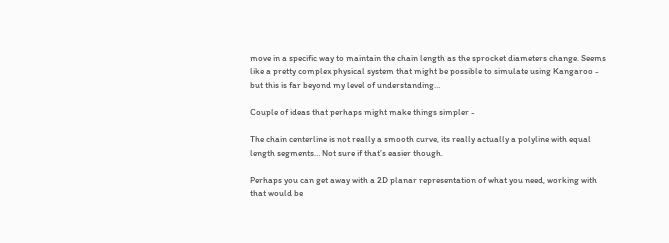move in a specific way to maintain the chain length as the sprocket diameters change. Seems like a pretty complex physical system that might be possible to simulate using Kangaroo - but this is far beyond my level of understanding…

Couple of ideas that perhaps might make things simpler -

The chain centerline is not really a smooth curve, its really actually a polyline with equal length segments… Not sure if that’s easier though.

Perhaps you can get away with a 2D planar representation of what you need, working with that would be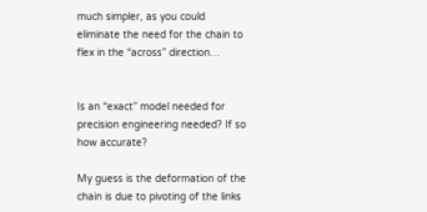much simpler, as you could eliminate the need for the chain to flex in the “across” direction…


Is an “exact” model needed for precision engineering needed? If so how accurate?

My guess is the deformation of the chain is due to pivoting of the links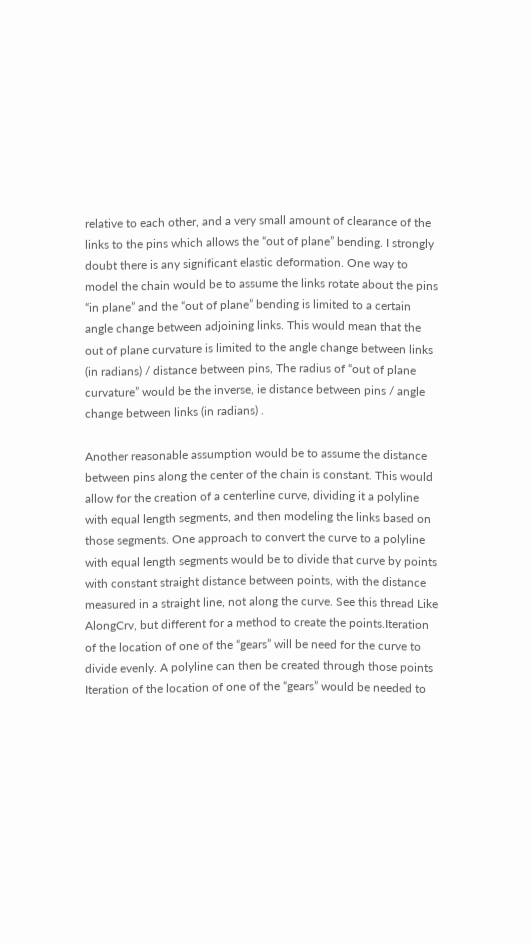relative to each other, and a very small amount of clearance of the links to the pins which allows the “out of plane” bending. I strongly doubt there is any significant elastic deformation. One way to model the chain would be to assume the links rotate about the pins “in plane” and the “out of plane” bending is limited to a certain angle change between adjoining links. This would mean that the out of plane curvature is limited to the angle change between links (in radians) / distance between pins, The radius of “out of plane curvature” would be the inverse, ie distance between pins / angle change between links (in radians) .

Another reasonable assumption would be to assume the distance between pins along the center of the chain is constant. This would allow for the creation of a centerline curve, dividing it a polyline with equal length segments, and then modeling the links based on those segments. One approach to convert the curve to a polyline with equal length segments would be to divide that curve by points with constant straight distance between points, with the distance measured in a straight line, not along the curve. See this thread Like AlongCrv, but different for a method to create the points.Iteration of the location of one of the “gears” will be need for the curve to divide evenly. A polyline can then be created through those points Iteration of the location of one of the “gears” would be needed to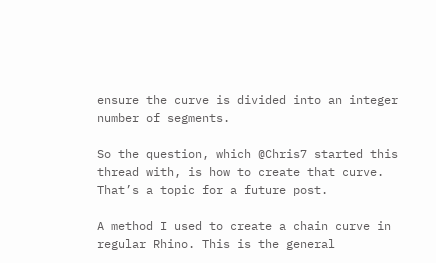ensure the curve is divided into an integer number of segments.

So the question, which @Chris7 started this thread with, is how to create that curve. That’s a topic for a future post.

A method I used to create a chain curve in regular Rhino. This is the general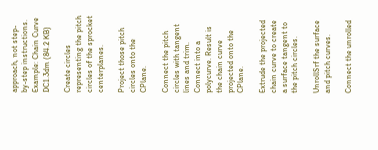approach, not step-by-step instructions. Example: Chain Curve DC1.3dm (84.2 KB)

Create circles representing the pitch circles of the sprocket centerplanes.

Project those pitch circles onto the CPlane.

Connect the pitch circles with tangent lines and trim. Connect into a polycurve. Result is the chain curve projected onto the CPlane.

Extrude the projected chain curve to create a surface tangent to the pitch circles.

UnrollSrf the surface and pitch curves.

Connect the unrolled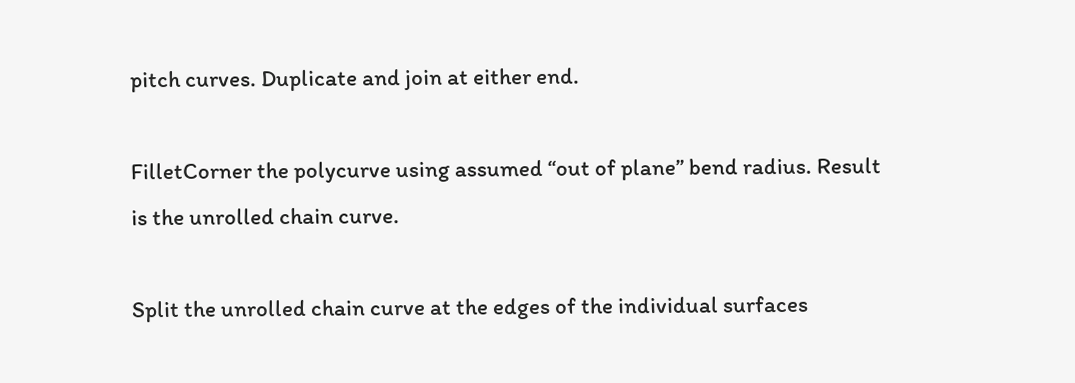pitch curves. Duplicate and join at either end.

FilletCorner the polycurve using assumed “out of plane” bend radius. Result is the unrolled chain curve.

Split the unrolled chain curve at the edges of the individual surfaces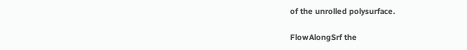of the unrolled polysurface.

FlowAlongSrf the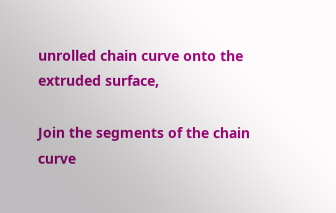unrolled chain curve onto the extruded surface,

Join the segments of the chain curve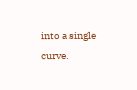into a single curve.